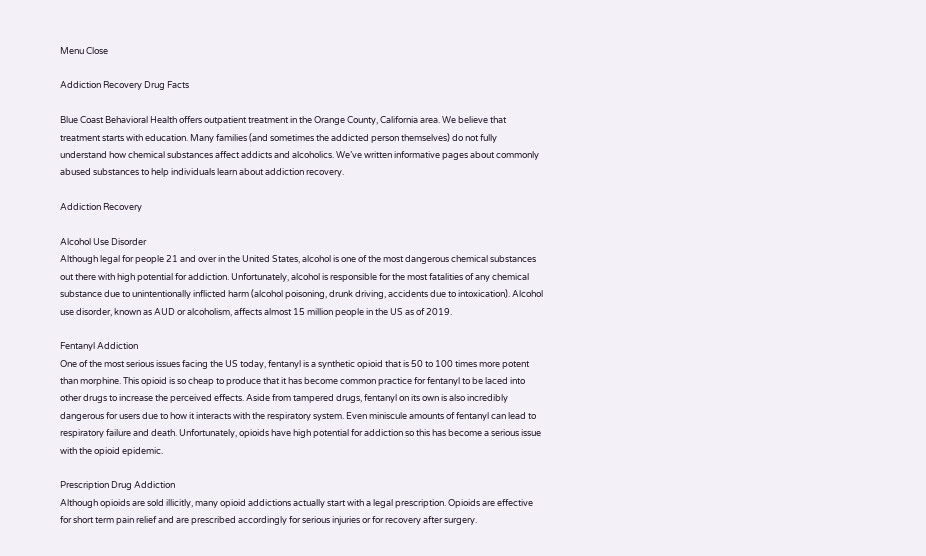Menu Close

Addiction Recovery Drug Facts

Blue Coast Behavioral Health offers outpatient treatment in the Orange County, California area. We believe that treatment starts with education. Many families (and sometimes the addicted person themselves) do not fully understand how chemical substances affect addicts and alcoholics. We’ve written informative pages about commonly abused substances to help individuals learn about addiction recovery.

Addiction Recovery

Alcohol Use Disorder
Although legal for people 21 and over in the United States, alcohol is one of the most dangerous chemical substances out there with high potential for addiction. Unfortunately, alcohol is responsible for the most fatalities of any chemical substance due to unintentionally inflicted harm (alcohol poisoning, drunk driving, accidents due to intoxication). Alcohol use disorder, known as AUD or alcoholism, affects almost 15 million people in the US as of 2019.

Fentanyl Addiction
One of the most serious issues facing the US today, fentanyl is a synthetic opioid that is 50 to 100 times more potent than morphine. This opioid is so cheap to produce that it has become common practice for fentanyl to be laced into other drugs to increase the perceived effects. Aside from tampered drugs, fentanyl on its own is also incredibly dangerous for users due to how it interacts with the respiratory system. Even miniscule amounts of fentanyl can lead to respiratory failure and death. Unfortunately, opioids have high potential for addiction so this has become a serious issue with the opioid epidemic.

Prescription Drug Addiction
Although opioids are sold illicitly, many opioid addictions actually start with a legal prescription. Opioids are effective for short term pain relief and are prescribed accordingly for serious injuries or for recovery after surgery.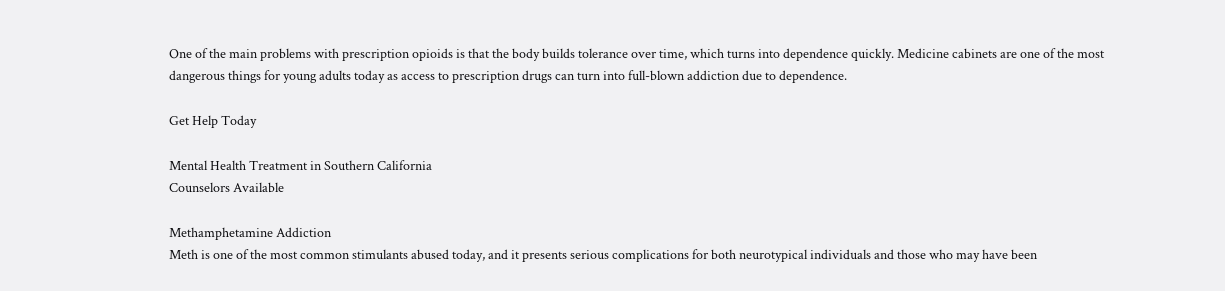One of the main problems with prescription opioids is that the body builds tolerance over time, which turns into dependence quickly. Medicine cabinets are one of the most dangerous things for young adults today as access to prescription drugs can turn into full-blown addiction due to dependence.

Get Help Today

Mental Health Treatment in Southern California
Counselors Available

Methamphetamine Addiction
Meth is one of the most common stimulants abused today, and it presents serious complications for both neurotypical individuals and those who may have been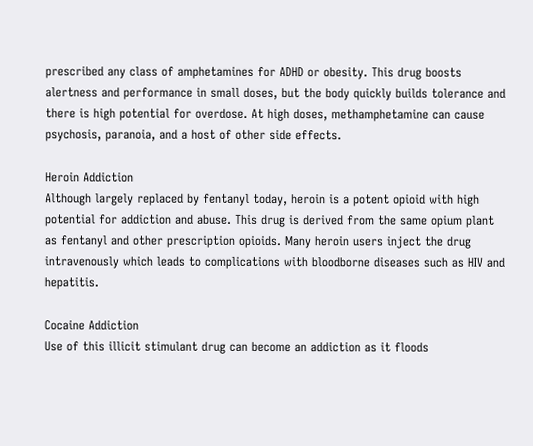prescribed any class of amphetamines for ADHD or obesity. This drug boosts alertness and performance in small doses, but the body quickly builds tolerance and there is high potential for overdose. At high doses, methamphetamine can cause psychosis, paranoia, and a host of other side effects.

Heroin Addiction
Although largely replaced by fentanyl today, heroin is a potent opioid with high potential for addiction and abuse. This drug is derived from the same opium plant as fentanyl and other prescription opioids. Many heroin users inject the drug intravenously which leads to complications with bloodborne diseases such as HIV and hepatitis.

Cocaine Addiction
Use of this illicit stimulant drug can become an addiction as it floods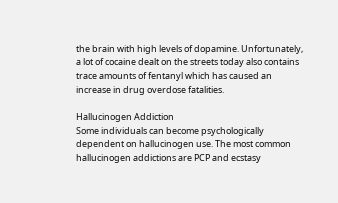the brain with high levels of dopamine. Unfortunately, a lot of cocaine dealt on the streets today also contains trace amounts of fentanyl which has caused an increase in drug overdose fatalities.

Hallucinogen Addiction
Some individuals can become psychologically dependent on hallucinogen use. The most common hallucinogen addictions are PCP and ecstasy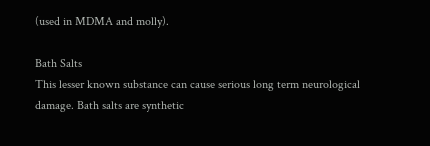(used in MDMA and molly).

Bath Salts
This lesser known substance can cause serious long term neurological damage. Bath salts are synthetic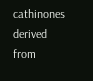cathinones derived from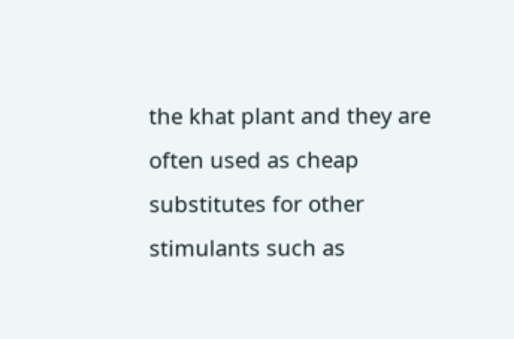the khat plant and they are often used as cheap substitutes for other stimulants such as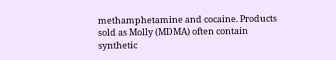methamphetamine and cocaine. Products sold as Molly (MDMA) often contain synthetic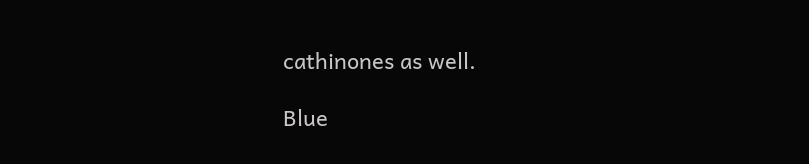cathinones as well.

Blue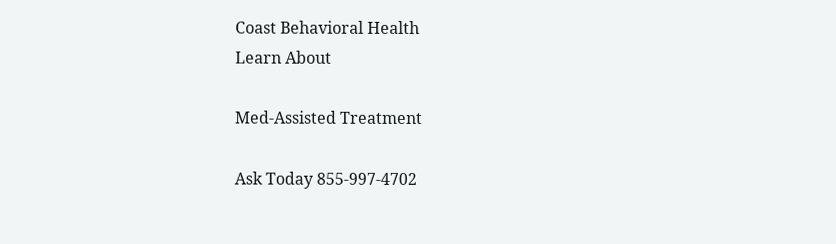Coast Behavioral Health
Learn About

Med-Assisted Treatment

Ask Today 855-997-4702